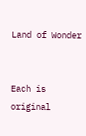Land of Wonder


Each is original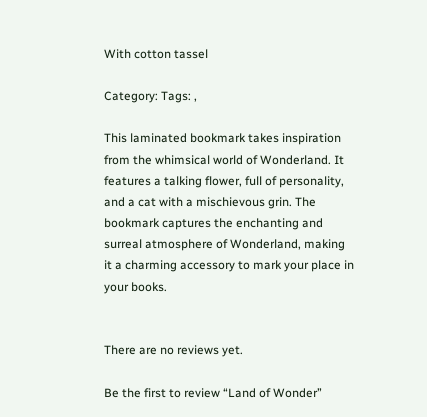With cotton tassel

Category: Tags: ,

This laminated bookmark takes inspiration from the whimsical world of Wonderland. It features a talking flower, full of personality, and a cat with a mischievous grin. The bookmark captures the enchanting and surreal atmosphere of Wonderland, making it a charming accessory to mark your place in your books.


There are no reviews yet.

Be the first to review “Land of Wonder”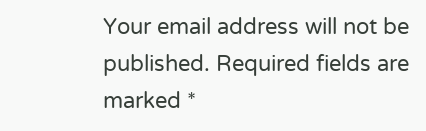Your email address will not be published. Required fields are marked *